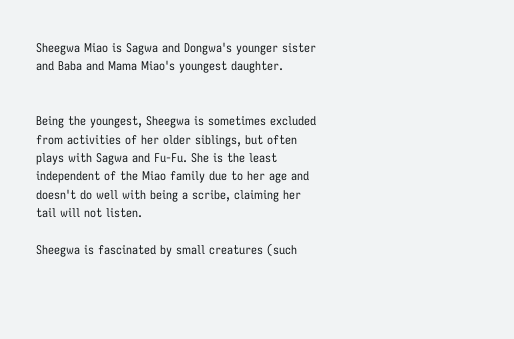Sheegwa Miao is Sagwa and Dongwa's younger sister and Baba and Mama Miao's youngest daughter.


Being the youngest, Sheegwa is sometimes excluded from activities of her older siblings, but often plays with Sagwa and Fu-Fu. She is the least independent of the Miao family due to her age and doesn't do well with being a scribe, claiming her tail will not listen.

Sheegwa is fascinated by small creatures (such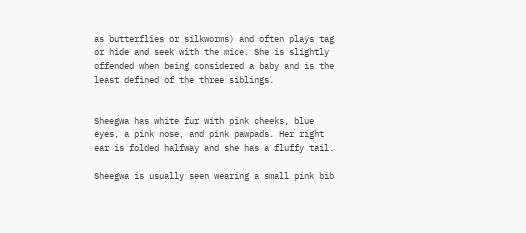as butterflies or silkworms) and often plays tag or hide and seek with the mice. She is slightly offended when being considered a baby and is the least defined of the three siblings.


Sheegwa has white fur with pink cheeks, blue eyes, a pink nose, and pink pawpads. Her right ear is folded halfway and she has a fluffy tail.

Sheegwa is usually seen wearing a small pink bib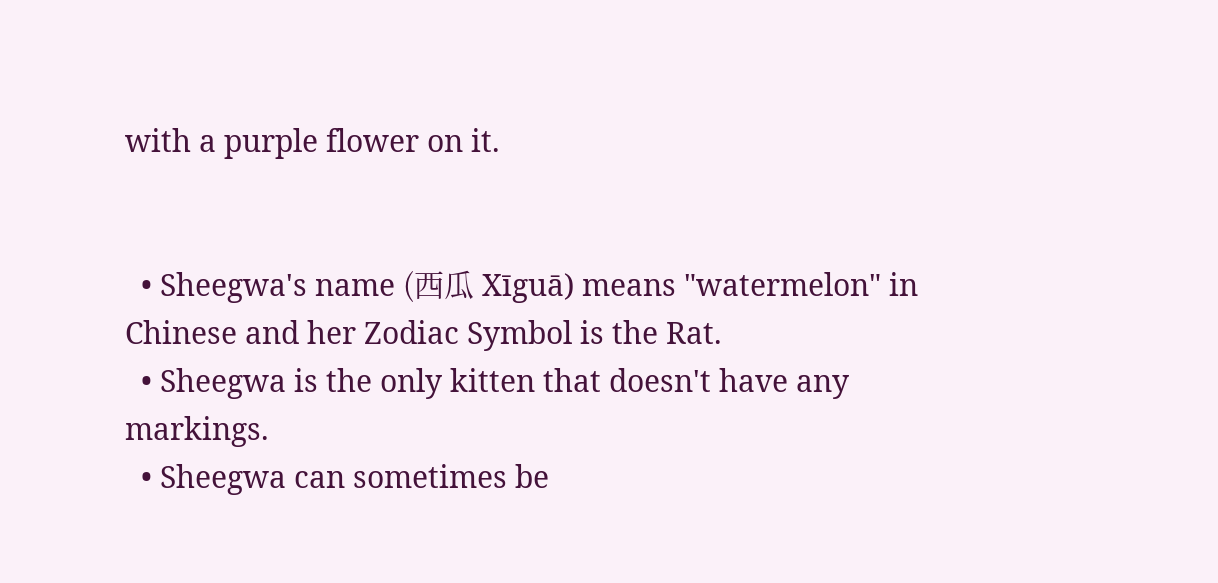with a purple flower on it.


  • Sheegwa's name (西瓜 Xīguā) means "watermelon" in Chinese and her Zodiac Symbol is the Rat.
  • Sheegwa is the only kitten that doesn't have any markings.
  • Sheegwa can sometimes be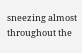sneezing almost throughout the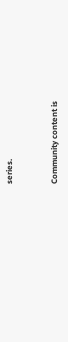series.


Community content is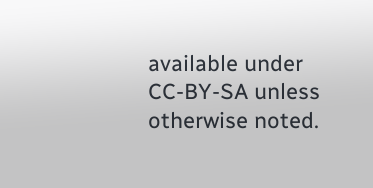available under CC-BY-SA unless otherwise noted.